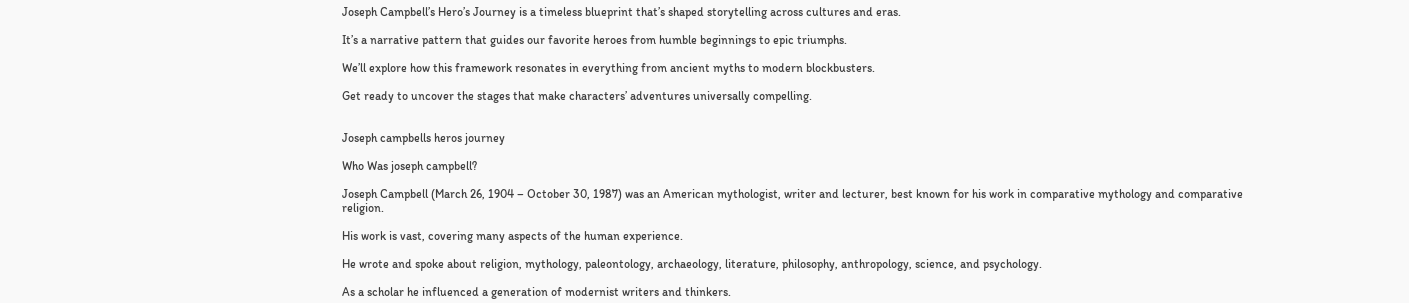Joseph Campbell’s Hero’s Journey is a timeless blueprint that’s shaped storytelling across cultures and eras.

It’s a narrative pattern that guides our favorite heroes from humble beginnings to epic triumphs.

We’ll explore how this framework resonates in everything from ancient myths to modern blockbusters.

Get ready to uncover the stages that make characters’ adventures universally compelling.


Joseph campbells heros journey

Who Was joseph campbell?

Joseph Campbell (March 26, 1904 – October 30, 1987) was an American mythologist, writer and lecturer, best known for his work in comparative mythology and comparative religion.

His work is vast, covering many aspects of the human experience.

He wrote and spoke about religion, mythology, paleontology, archaeology, literature, philosophy, anthropology, science, and psychology.

As a scholar he influenced a generation of modernist writers and thinkers.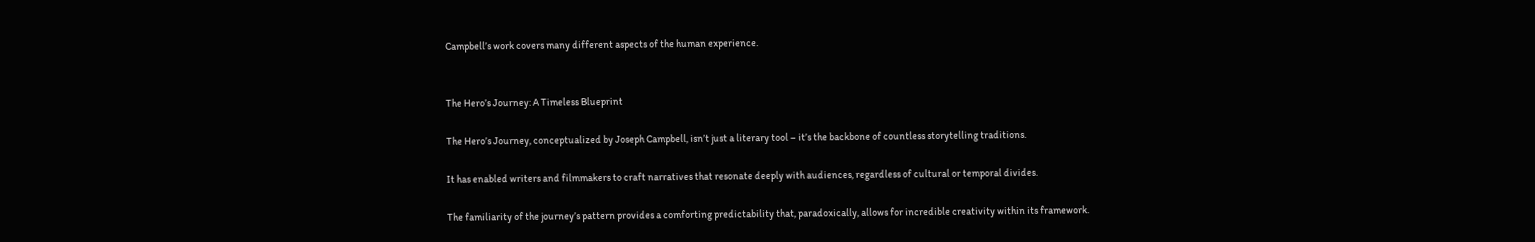Campbell’s work covers many different aspects of the human experience.


The Hero’s Journey: A Timeless Blueprint

The Hero’s Journey, conceptualized by Joseph Campbell, isn’t just a literary tool – it’s the backbone of countless storytelling traditions.

It has enabled writers and filmmakers to craft narratives that resonate deeply with audiences, regardless of cultural or temporal divides.

The familiarity of the journey’s pattern provides a comforting predictability that, paradoxically, allows for incredible creativity within its framework.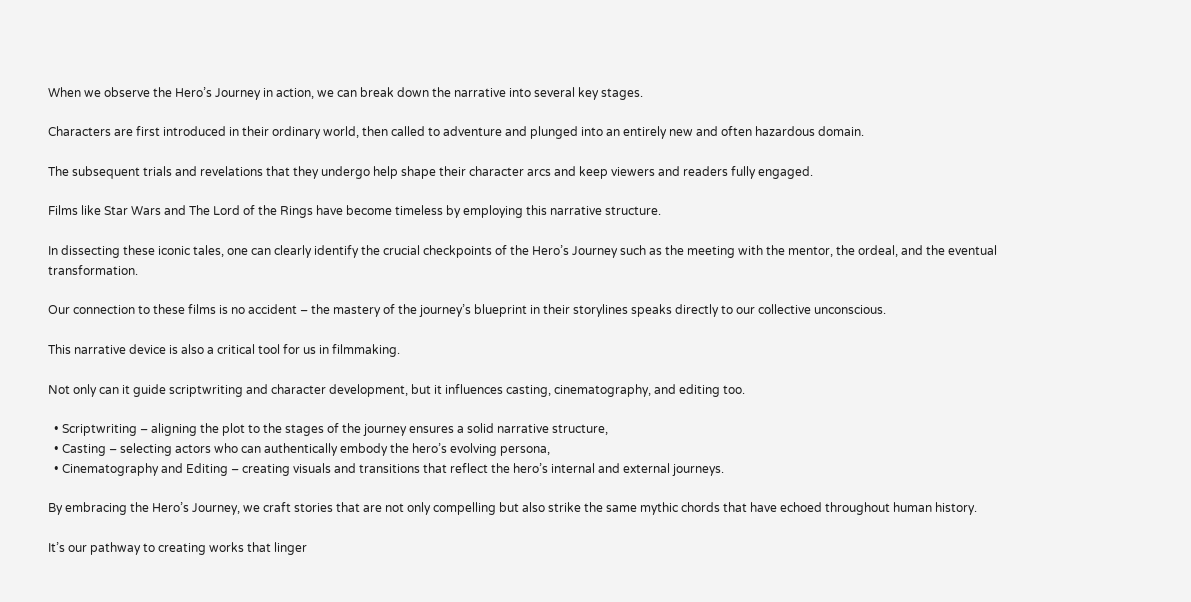When we observe the Hero’s Journey in action, we can break down the narrative into several key stages.

Characters are first introduced in their ordinary world, then called to adventure and plunged into an entirely new and often hazardous domain.

The subsequent trials and revelations that they undergo help shape their character arcs and keep viewers and readers fully engaged.

Films like Star Wars and The Lord of the Rings have become timeless by employing this narrative structure.

In dissecting these iconic tales, one can clearly identify the crucial checkpoints of the Hero’s Journey such as the meeting with the mentor, the ordeal, and the eventual transformation.

Our connection to these films is no accident – the mastery of the journey’s blueprint in their storylines speaks directly to our collective unconscious.

This narrative device is also a critical tool for us in filmmaking.

Not only can it guide scriptwriting and character development, but it influences casting, cinematography, and editing too.

  • Scriptwriting – aligning the plot to the stages of the journey ensures a solid narrative structure,
  • Casting – selecting actors who can authentically embody the hero’s evolving persona,
  • Cinematography and Editing – creating visuals and transitions that reflect the hero’s internal and external journeys.

By embracing the Hero’s Journey, we craft stories that are not only compelling but also strike the same mythic chords that have echoed throughout human history.

It’s our pathway to creating works that linger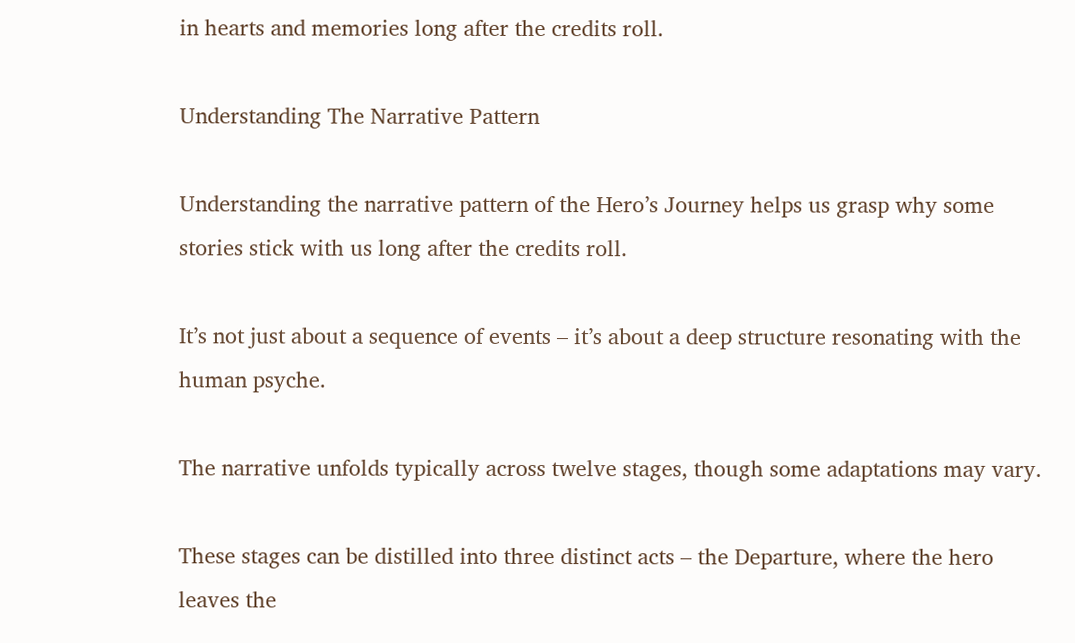in hearts and memories long after the credits roll.

Understanding The Narrative Pattern

Understanding the narrative pattern of the Hero’s Journey helps us grasp why some stories stick with us long after the credits roll.

It’s not just about a sequence of events – it’s about a deep structure resonating with the human psyche.

The narrative unfolds typically across twelve stages, though some adaptations may vary.

These stages can be distilled into three distinct acts – the Departure, where the hero leaves the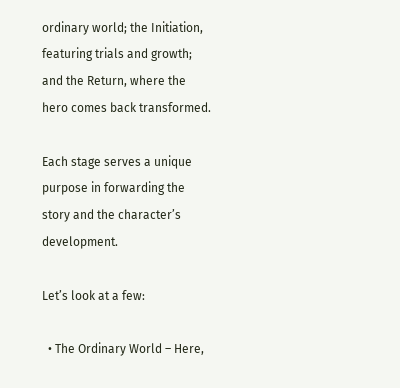ordinary world; the Initiation, featuring trials and growth; and the Return, where the hero comes back transformed.

Each stage serves a unique purpose in forwarding the story and the character’s development.

Let’s look at a few:

  • The Ordinary World – Here,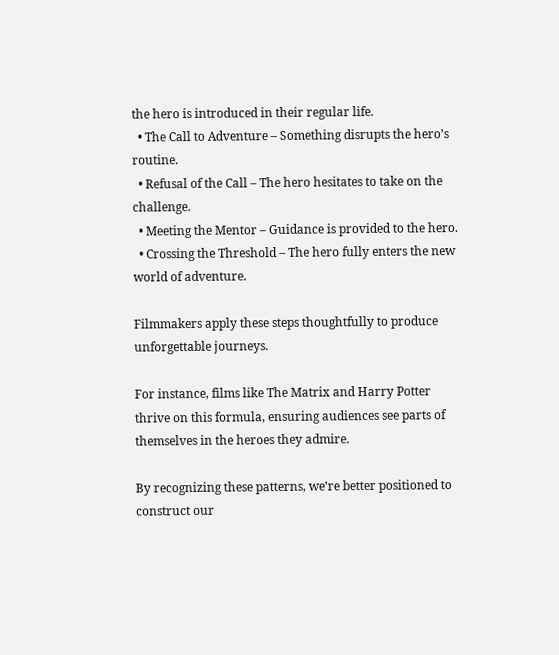the hero is introduced in their regular life.
  • The Call to Adventure – Something disrupts the hero’s routine.
  • Refusal of the Call – The hero hesitates to take on the challenge.
  • Meeting the Mentor – Guidance is provided to the hero.
  • Crossing the Threshold – The hero fully enters the new world of adventure.

Filmmakers apply these steps thoughtfully to produce unforgettable journeys.

For instance, films like The Matrix and Harry Potter thrive on this formula, ensuring audiences see parts of themselves in the heroes they admire.

By recognizing these patterns, we’re better positioned to construct our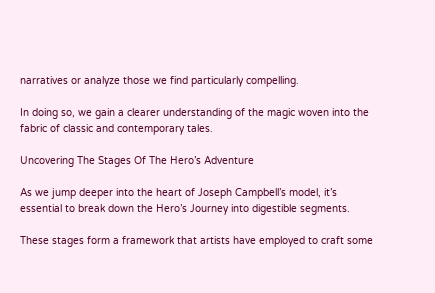narratives or analyze those we find particularly compelling.

In doing so, we gain a clearer understanding of the magic woven into the fabric of classic and contemporary tales.

Uncovering The Stages Of The Hero’s Adventure

As we jump deeper into the heart of Joseph Campbell’s model, it’s essential to break down the Hero’s Journey into digestible segments.

These stages form a framework that artists have employed to craft some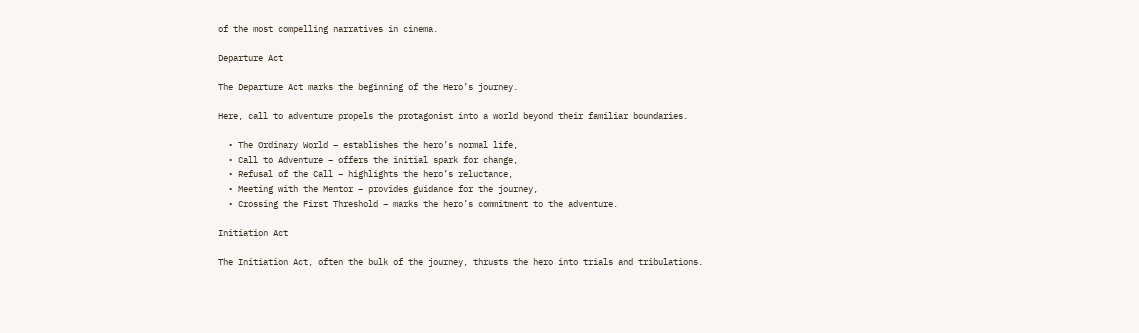of the most compelling narratives in cinema.

Departure Act

The Departure Act marks the beginning of the Hero’s journey.

Here, call to adventure propels the protagonist into a world beyond their familiar boundaries.

  • The Ordinary World – establishes the hero’s normal life,
  • Call to Adventure – offers the initial spark for change,
  • Refusal of the Call – highlights the hero’s reluctance,
  • Meeting with the Mentor – provides guidance for the journey,
  • Crossing the First Threshold – marks the hero’s commitment to the adventure.

Initiation Act

The Initiation Act, often the bulk of the journey, thrusts the hero into trials and tribulations.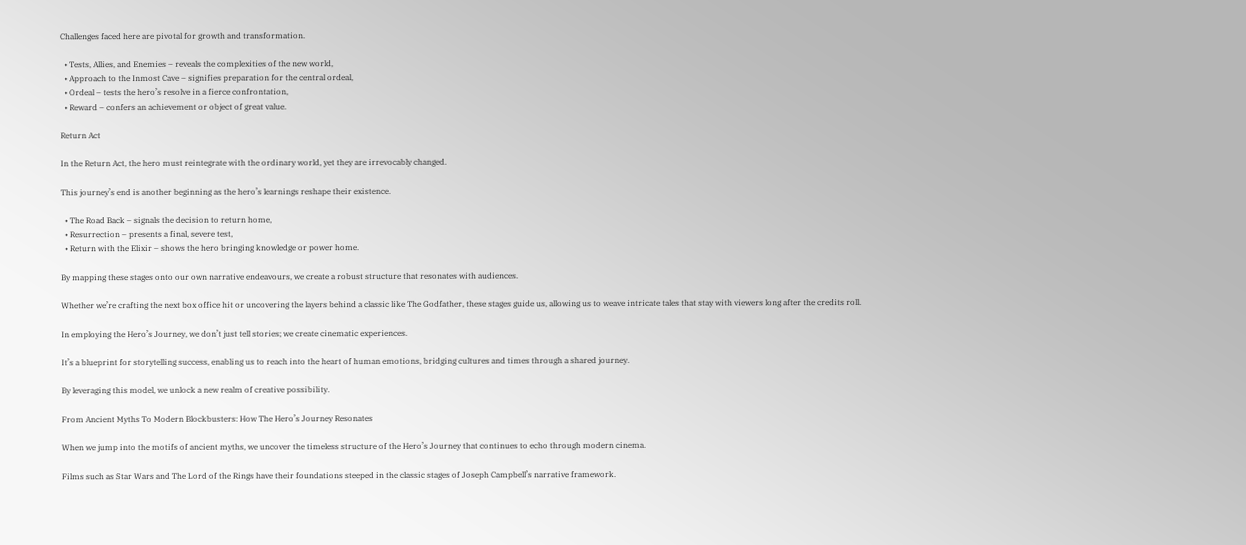Challenges faced here are pivotal for growth and transformation.

  • Tests, Allies, and Enemies – reveals the complexities of the new world,
  • Approach to the Inmost Cave – signifies preparation for the central ordeal,
  • Ordeal – tests the hero’s resolve in a fierce confrontation,
  • Reward – confers an achievement or object of great value.

Return Act

In the Return Act, the hero must reintegrate with the ordinary world, yet they are irrevocably changed.

This journey’s end is another beginning as the hero’s learnings reshape their existence.

  • The Road Back – signals the decision to return home,
  • Resurrection – presents a final, severe test,
  • Return with the Elixir – shows the hero bringing knowledge or power home.

By mapping these stages onto our own narrative endeavours, we create a robust structure that resonates with audiences.

Whether we’re crafting the next box office hit or uncovering the layers behind a classic like The Godfather, these stages guide us, allowing us to weave intricate tales that stay with viewers long after the credits roll.

In employing the Hero’s Journey, we don’t just tell stories; we create cinematic experiences.

It’s a blueprint for storytelling success, enabling us to reach into the heart of human emotions, bridging cultures and times through a shared journey.

By leveraging this model, we unlock a new realm of creative possibility.

From Ancient Myths To Modern Blockbusters: How The Hero’s Journey Resonates

When we jump into the motifs of ancient myths, we uncover the timeless structure of the Hero’s Journey that continues to echo through modern cinema.

Films such as Star Wars and The Lord of the Rings have their foundations steeped in the classic stages of Joseph Campbell’s narrative framework.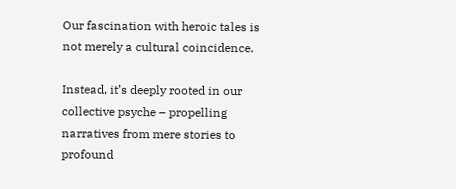Our fascination with heroic tales is not merely a cultural coincidence.

Instead, it’s deeply rooted in our collective psyche – propelling narratives from mere stories to profound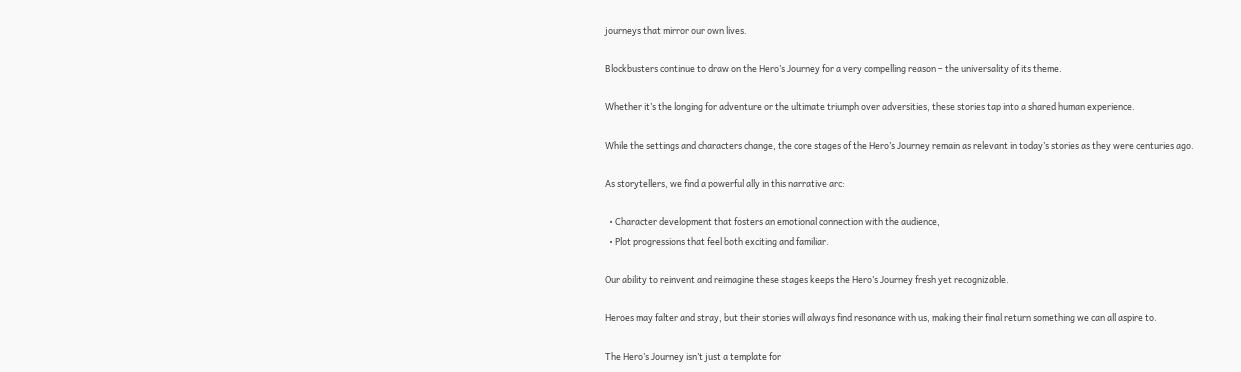journeys that mirror our own lives.

Blockbusters continue to draw on the Hero’s Journey for a very compelling reason – the universality of its theme.

Whether it’s the longing for adventure or the ultimate triumph over adversities, these stories tap into a shared human experience.

While the settings and characters change, the core stages of the Hero’s Journey remain as relevant in today’s stories as they were centuries ago.

As storytellers, we find a powerful ally in this narrative arc:

  • Character development that fosters an emotional connection with the audience,
  • Plot progressions that feel both exciting and familiar.

Our ability to reinvent and reimagine these stages keeps the Hero’s Journey fresh yet recognizable.

Heroes may falter and stray, but their stories will always find resonance with us, making their final return something we can all aspire to.

The Hero’s Journey isn’t just a template for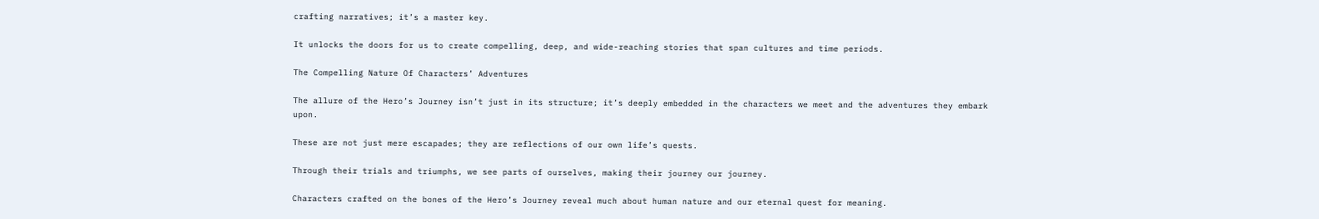crafting narratives; it’s a master key.

It unlocks the doors for us to create compelling, deep, and wide-reaching stories that span cultures and time periods.

The Compelling Nature Of Characters’ Adventures

The allure of the Hero’s Journey isn’t just in its structure; it’s deeply embedded in the characters we meet and the adventures they embark upon.

These are not just mere escapades; they are reflections of our own life’s quests.

Through their trials and triumphs, we see parts of ourselves, making their journey our journey.

Characters crafted on the bones of the Hero’s Journey reveal much about human nature and our eternal quest for meaning.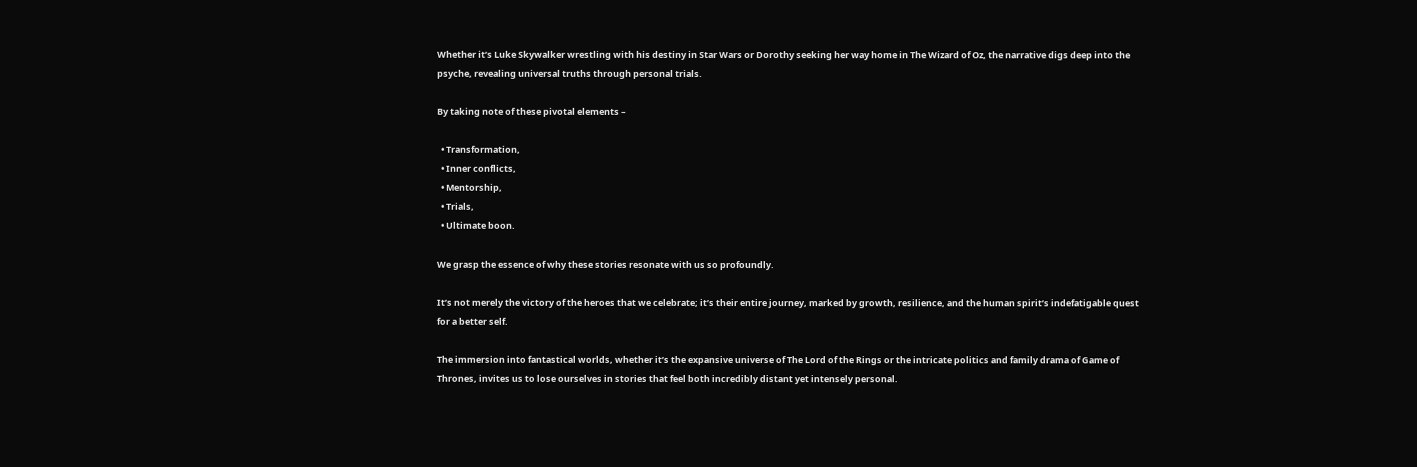Whether it’s Luke Skywalker wrestling with his destiny in Star Wars or Dorothy seeking her way home in The Wizard of Oz, the narrative digs deep into the psyche, revealing universal truths through personal trials.

By taking note of these pivotal elements –

  • Transformation,
  • Inner conflicts,
  • Mentorship,
  • Trials,
  • Ultimate boon.

We grasp the essence of why these stories resonate with us so profoundly.

It’s not merely the victory of the heroes that we celebrate; it’s their entire journey, marked by growth, resilience, and the human spirit’s indefatigable quest for a better self.

The immersion into fantastical worlds, whether it’s the expansive universe of The Lord of the Rings or the intricate politics and family drama of Game of Thrones, invites us to lose ourselves in stories that feel both incredibly distant yet intensely personal.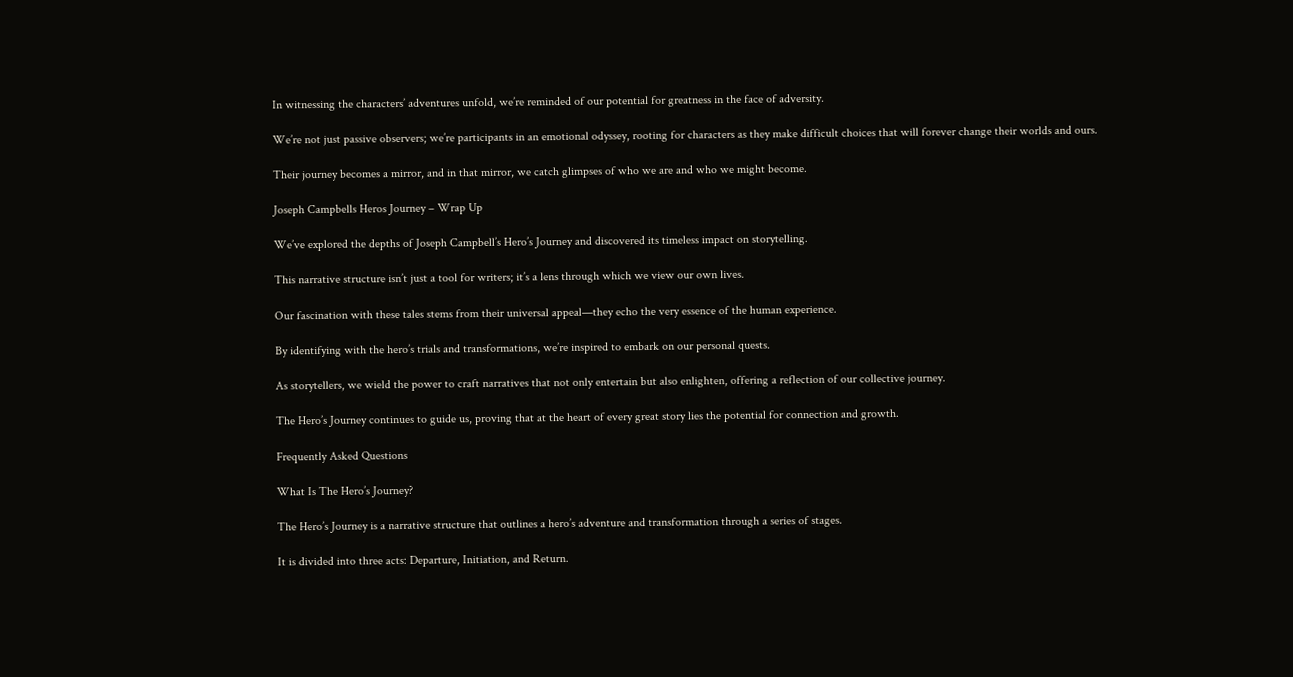In witnessing the characters’ adventures unfold, we’re reminded of our potential for greatness in the face of adversity.

We’re not just passive observers; we’re participants in an emotional odyssey, rooting for characters as they make difficult choices that will forever change their worlds and ours.

Their journey becomes a mirror, and in that mirror, we catch glimpses of who we are and who we might become.

Joseph Campbells Heros Journey – Wrap Up

We’ve explored the depths of Joseph Campbell’s Hero’s Journey and discovered its timeless impact on storytelling.

This narrative structure isn’t just a tool for writers; it’s a lens through which we view our own lives.

Our fascination with these tales stems from their universal appeal—they echo the very essence of the human experience.

By identifying with the hero’s trials and transformations, we’re inspired to embark on our personal quests.

As storytellers, we wield the power to craft narratives that not only entertain but also enlighten, offering a reflection of our collective journey.

The Hero’s Journey continues to guide us, proving that at the heart of every great story lies the potential for connection and growth.

Frequently Asked Questions

What Is The Hero’s Journey?

The Hero’s Journey is a narrative structure that outlines a hero’s adventure and transformation through a series of stages.

It is divided into three acts: Departure, Initiation, and Return.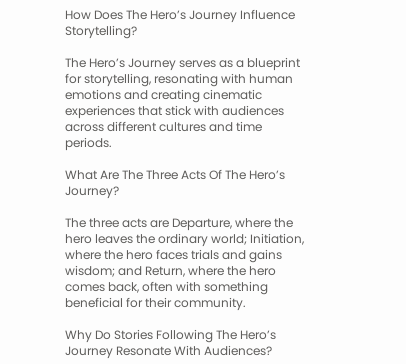How Does The Hero’s Journey Influence Storytelling?

The Hero’s Journey serves as a blueprint for storytelling, resonating with human emotions and creating cinematic experiences that stick with audiences across different cultures and time periods.

What Are The Three Acts Of The Hero’s Journey?

The three acts are Departure, where the hero leaves the ordinary world; Initiation, where the hero faces trials and gains wisdom; and Return, where the hero comes back, often with something beneficial for their community.

Why Do Stories Following The Hero’s Journey Resonate With Audiences?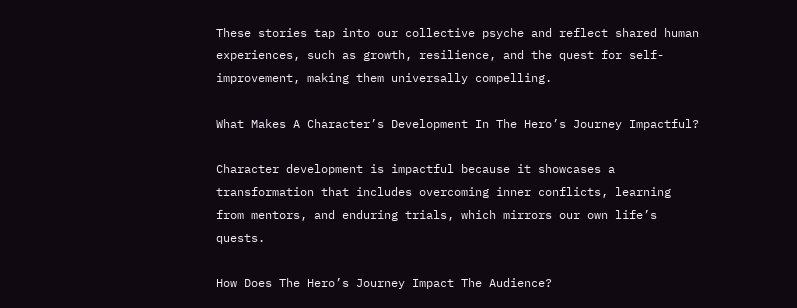These stories tap into our collective psyche and reflect shared human experiences, such as growth, resilience, and the quest for self-improvement, making them universally compelling.

What Makes A Character’s Development In The Hero’s Journey Impactful?

Character development is impactful because it showcases a transformation that includes overcoming inner conflicts, learning from mentors, and enduring trials, which mirrors our own life’s quests.

How Does The Hero’s Journey Impact The Audience?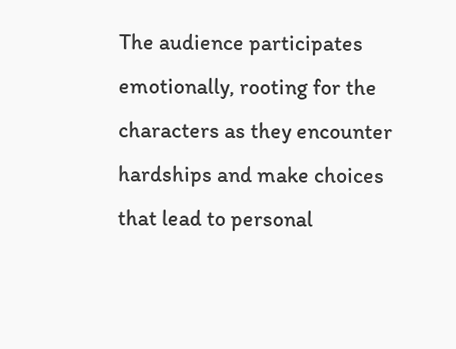The audience participates emotionally, rooting for the characters as they encounter hardships and make choices that lead to personal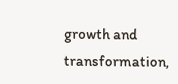growth and transformation,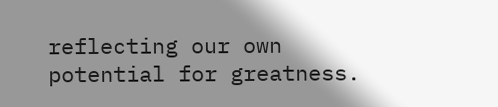reflecting our own potential for greatness.